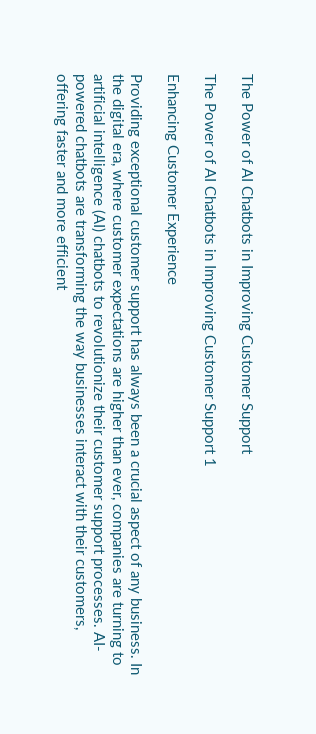The Power of AI Chatbots in Improving Customer Support

The Power of AI Chatbots in Improving Customer Support 1

Enhancing Customer Experience

Providing exceptional customer support has always been a crucial aspect of any business. In the digital era, where customer expectations are higher than ever, companies are turning to artificial intelligence (AI) chatbots to revolutionize their customer support processes. AI-powered chatbots are transforming the way businesses interact with their customers, offering faster and more efficient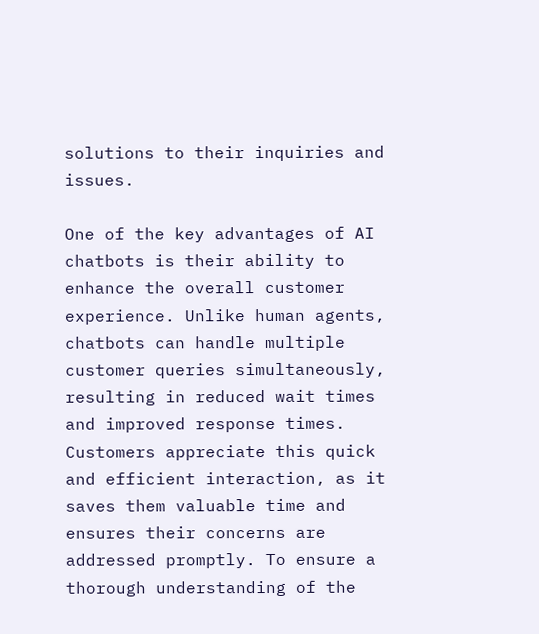solutions to their inquiries and issues.

One of the key advantages of AI chatbots is their ability to enhance the overall customer experience. Unlike human agents, chatbots can handle multiple customer queries simultaneously, resulting in reduced wait times and improved response times. Customers appreciate this quick and efficient interaction, as it saves them valuable time and ensures their concerns are addressed promptly. To ensure a thorough understanding of the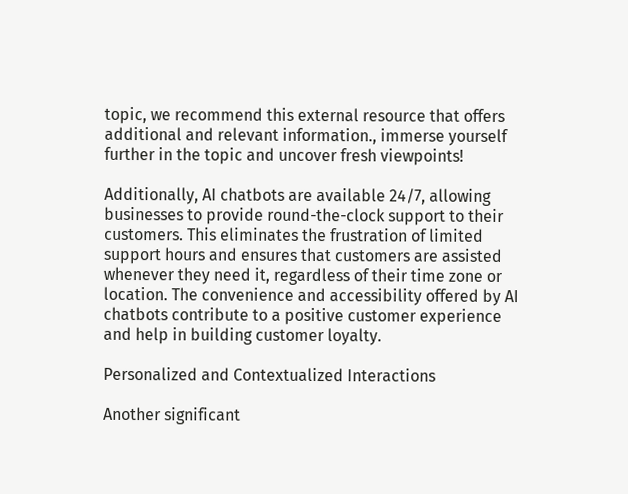topic, we recommend this external resource that offers additional and relevant information., immerse yourself further in the topic and uncover fresh viewpoints!

Additionally, AI chatbots are available 24/7, allowing businesses to provide round-the-clock support to their customers. This eliminates the frustration of limited support hours and ensures that customers are assisted whenever they need it, regardless of their time zone or location. The convenience and accessibility offered by AI chatbots contribute to a positive customer experience and help in building customer loyalty.

Personalized and Contextualized Interactions

Another significant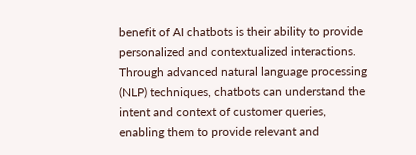benefit of AI chatbots is their ability to provide personalized and contextualized interactions. Through advanced natural language processing (NLP) techniques, chatbots can understand the intent and context of customer queries, enabling them to provide relevant and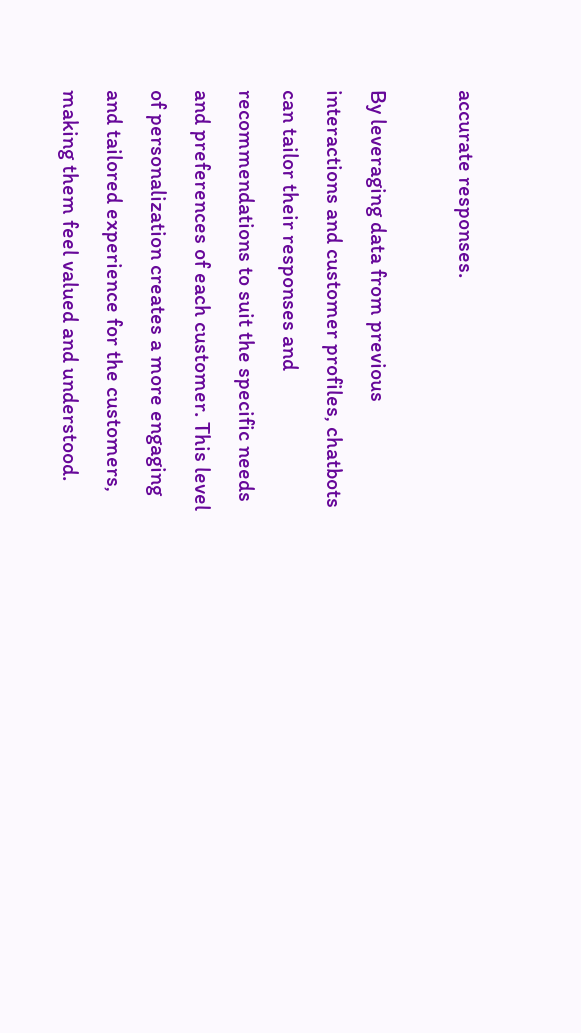accurate responses.

By leveraging data from previous interactions and customer profiles, chatbots can tailor their responses and recommendations to suit the specific needs and preferences of each customer. This level of personalization creates a more engaging and tailored experience for the customers, making them feel valued and understood.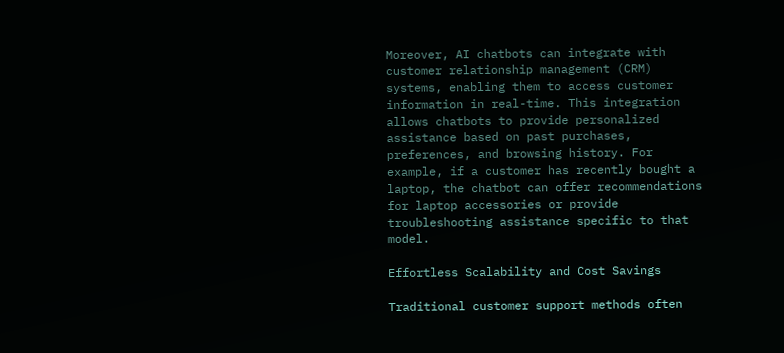Moreover, AI chatbots can integrate with customer relationship management (CRM) systems, enabling them to access customer information in real-time. This integration allows chatbots to provide personalized assistance based on past purchases, preferences, and browsing history. For example, if a customer has recently bought a laptop, the chatbot can offer recommendations for laptop accessories or provide troubleshooting assistance specific to that model.

Effortless Scalability and Cost Savings

Traditional customer support methods often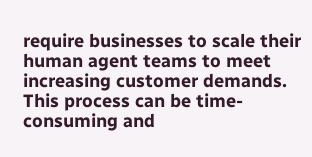require businesses to scale their human agent teams to meet increasing customer demands. This process can be time-consuming and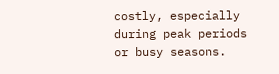costly, especially during peak periods or busy seasons.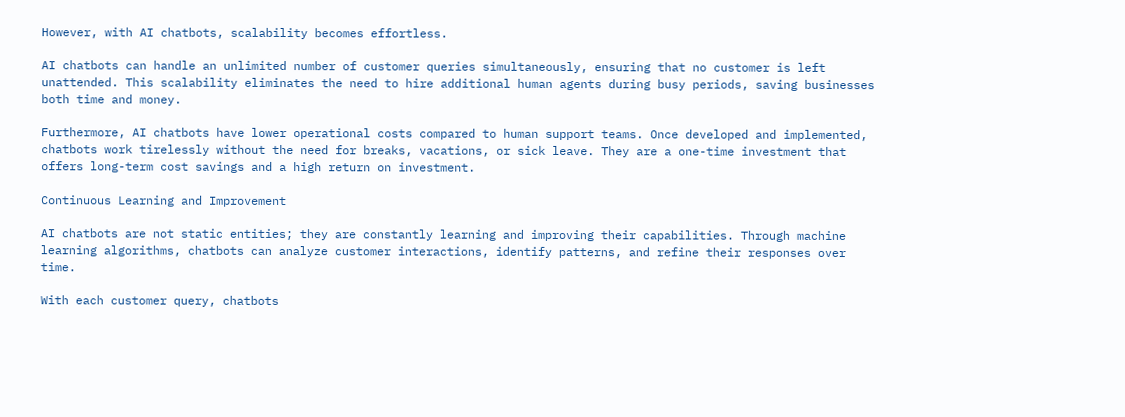However, with AI chatbots, scalability becomes effortless.

AI chatbots can handle an unlimited number of customer queries simultaneously, ensuring that no customer is left unattended. This scalability eliminates the need to hire additional human agents during busy periods, saving businesses both time and money.

Furthermore, AI chatbots have lower operational costs compared to human support teams. Once developed and implemented, chatbots work tirelessly without the need for breaks, vacations, or sick leave. They are a one-time investment that offers long-term cost savings and a high return on investment.

Continuous Learning and Improvement

AI chatbots are not static entities; they are constantly learning and improving their capabilities. Through machine learning algorithms, chatbots can analyze customer interactions, identify patterns, and refine their responses over time.

With each customer query, chatbots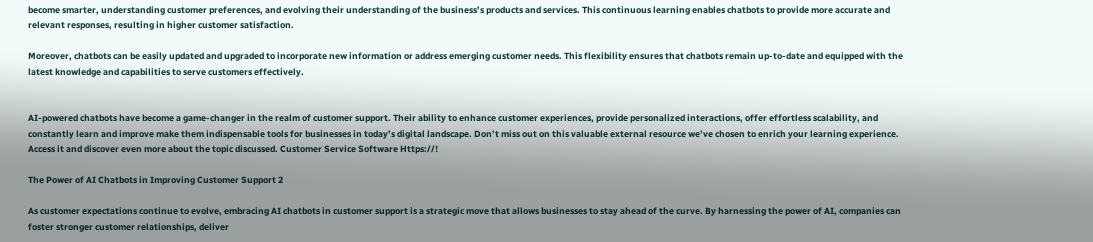become smarter, understanding customer preferences, and evolving their understanding of the business’s products and services. This continuous learning enables chatbots to provide more accurate and relevant responses, resulting in higher customer satisfaction.

Moreover, chatbots can be easily updated and upgraded to incorporate new information or address emerging customer needs. This flexibility ensures that chatbots remain up-to-date and equipped with the latest knowledge and capabilities to serve customers effectively.


AI-powered chatbots have become a game-changer in the realm of customer support. Their ability to enhance customer experiences, provide personalized interactions, offer effortless scalability, and constantly learn and improve make them indispensable tools for businesses in today’s digital landscape. Don’t miss out on this valuable external resource we’ve chosen to enrich your learning experience. Access it and discover even more about the topic discussed. Customer Service Software Https://!

The Power of AI Chatbots in Improving Customer Support 2

As customer expectations continue to evolve, embracing AI chatbots in customer support is a strategic move that allows businesses to stay ahead of the curve. By harnessing the power of AI, companies can foster stronger customer relationships, deliver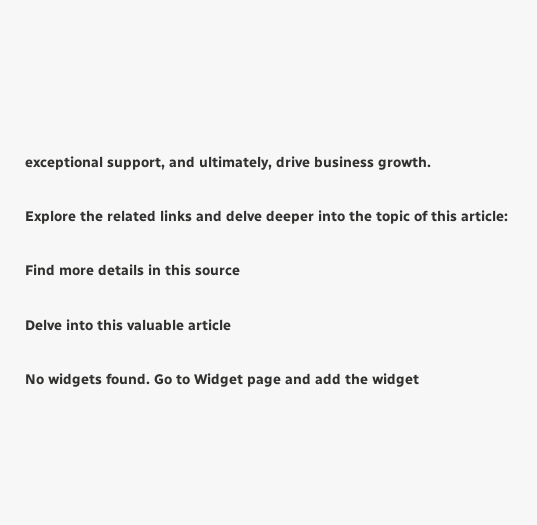exceptional support, and ultimately, drive business growth.

Explore the related links and delve deeper into the topic of this article:

Find more details in this source

Delve into this valuable article

No widgets found. Go to Widget page and add the widget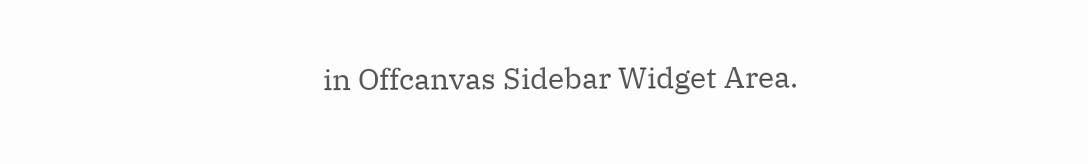in Offcanvas Sidebar Widget Area.